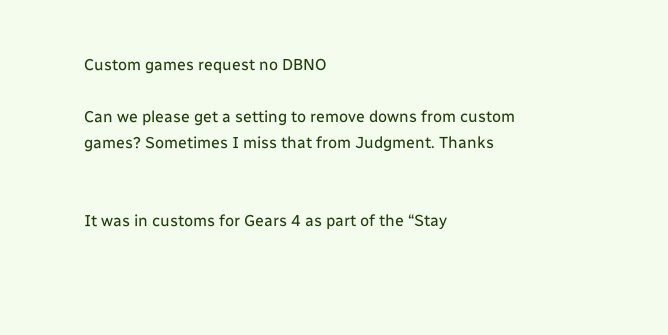Custom games request no DBNO

Can we please get a setting to remove downs from custom games? Sometimes I miss that from Judgment. Thanks


It was in customs for Gears 4 as part of the “Stay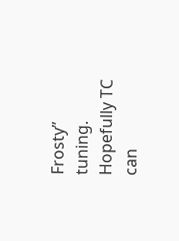Frosty” tuning. Hopefully TC can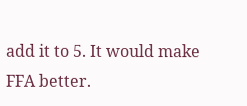add it to 5. It would make FFA better.